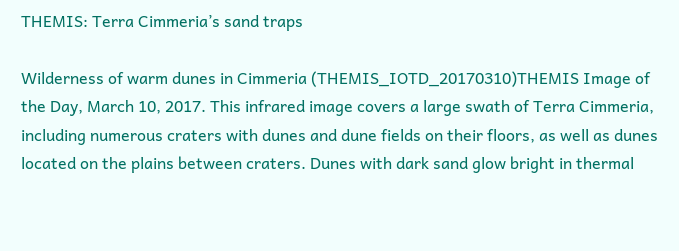THEMIS: Terra Cimmeria’s sand traps

Wilderness of warm dunes in Cimmeria (THEMIS_IOTD_20170310)THEMIS Image of the Day, March 10, 2017. This infrared image covers a large swath of Terra Cimmeria, including numerous craters with dunes and dune fields on their floors, as well as dunes located on the plains between craters. Dunes with dark sand glow bright in thermal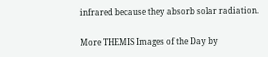infrared because they absorb solar radiation.

More THEMIS Images of the Day by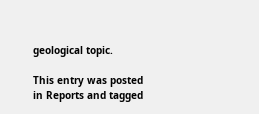geological topic.

This entry was posted in Reports and tagged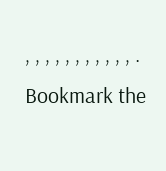, , , , , , , , , , , . Bookmark the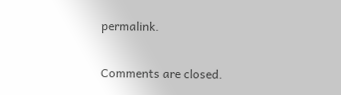permalink.

Comments are closed.